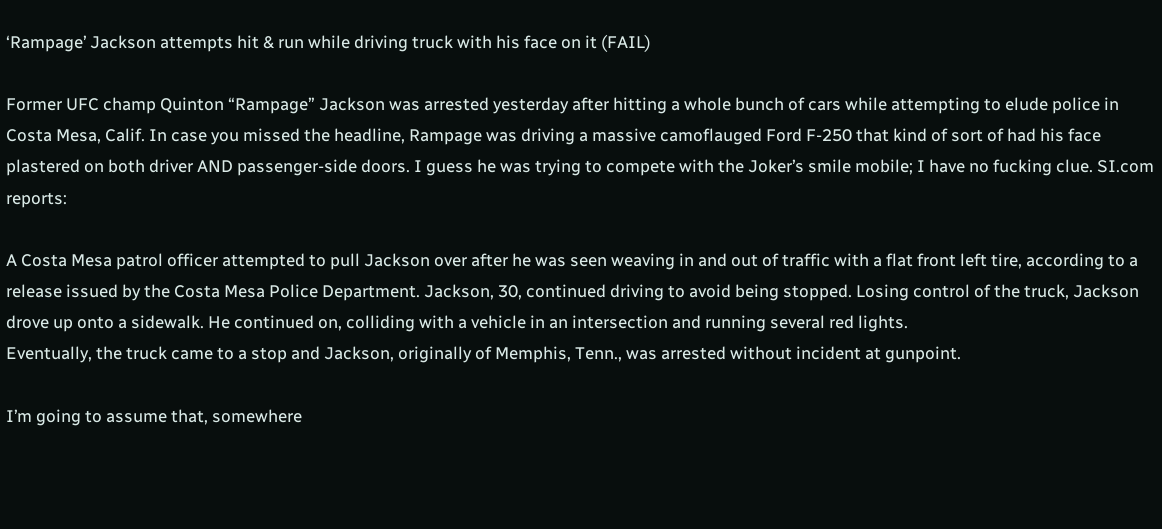‘Rampage’ Jackson attempts hit & run while driving truck with his face on it (FAIL)

Former UFC champ Quinton “Rampage” Jackson was arrested yesterday after hitting a whole bunch of cars while attempting to elude police in Costa Mesa, Calif. In case you missed the headline, Rampage was driving a massive camoflauged Ford F-250 that kind of sort of had his face plastered on both driver AND passenger-side doors. I guess he was trying to compete with the Joker’s smile mobile; I have no fucking clue. SI.com reports:

A Costa Mesa patrol officer attempted to pull Jackson over after he was seen weaving in and out of traffic with a flat front left tire, according to a release issued by the Costa Mesa Police Department. Jackson, 30, continued driving to avoid being stopped. Losing control of the truck, Jackson drove up onto a sidewalk. He continued on, colliding with a vehicle in an intersection and running several red lights.
Eventually, the truck came to a stop and Jackson, originally of Memphis, Tenn., was arrested without incident at gunpoint.

I’m going to assume that, somewhere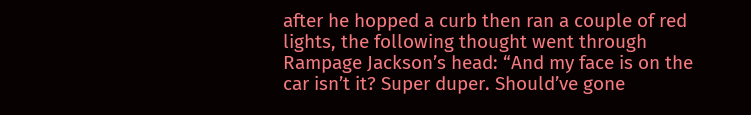after he hopped a curb then ran a couple of red lights, the following thought went through Rampage Jackson’s head: “And my face is on the car isn’t it? Super duper. Should’ve gone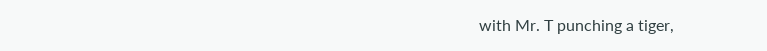with Mr. T punching a tiger,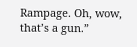Rampage. Oh, wow, that’s a gun.”